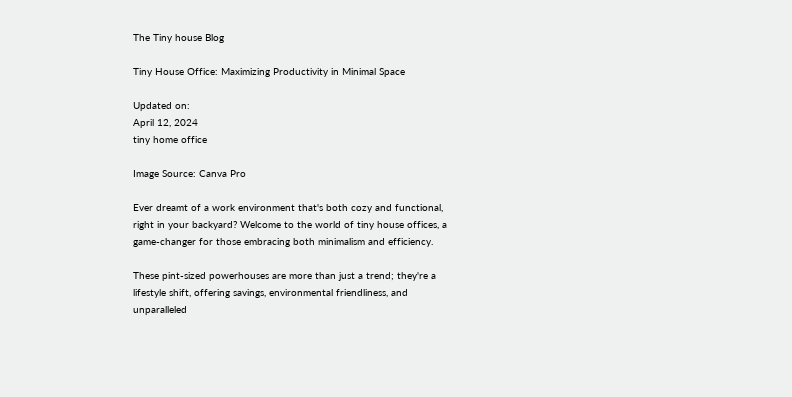The Tiny house Blog

Tiny House Office: Maximizing Productivity in Minimal Space

Updated on:
April 12, 2024
tiny home office

Image Source: Canva Pro

Ever dreamt of a work environment that's both cozy and functional, right in your backyard? Welcome to the world of tiny house offices, a game-changer for those embracing both minimalism and efficiency.

These pint-sized powerhouses are more than just a trend; they're a lifestyle shift, offering savings, environmental friendliness, and unparalleled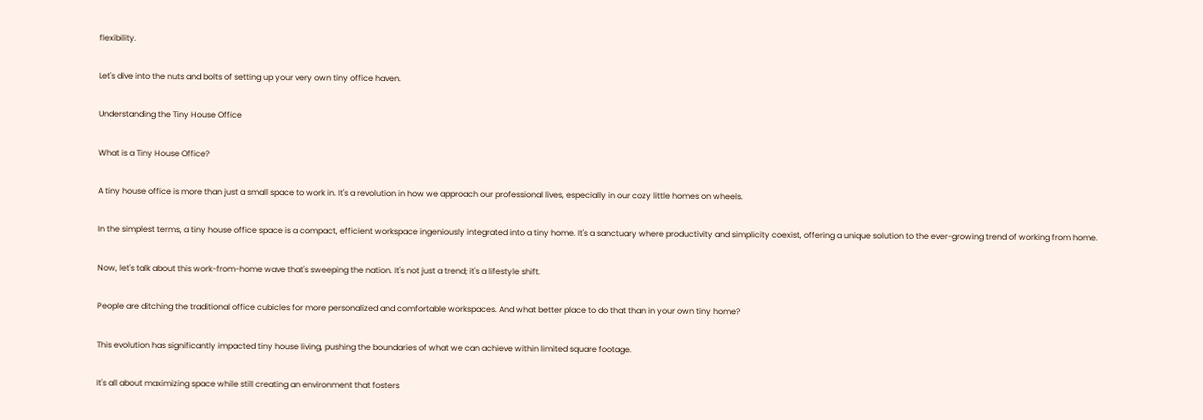flexibility.

Let's dive into the nuts and bolts of setting up your very own tiny office haven.

Understanding the Tiny House Office

What is a Tiny House Office?

A tiny house office is more than just a small space to work in. It's a revolution in how we approach our professional lives, especially in our cozy little homes on wheels.

In the simplest terms, a tiny house office space is a compact, efficient workspace ingeniously integrated into a tiny home. It's a sanctuary where productivity and simplicity coexist, offering a unique solution to the ever-growing trend of working from home.

Now, let's talk about this work-from-home wave that's sweeping the nation. It's not just a trend; it's a lifestyle shift.

People are ditching the traditional office cubicles for more personalized and comfortable workspaces. And what better place to do that than in your own tiny home?

This evolution has significantly impacted tiny house living, pushing the boundaries of what we can achieve within limited square footage.

It's all about maximizing space while still creating an environment that fosters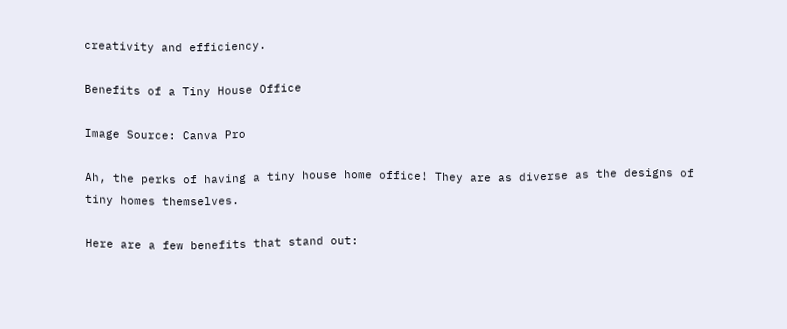creativity and efficiency.

Benefits of a Tiny House Office

Image Source: Canva Pro

Ah, the perks of having a tiny house home office! They are as diverse as the designs of tiny homes themselves.

Here are a few benefits that stand out: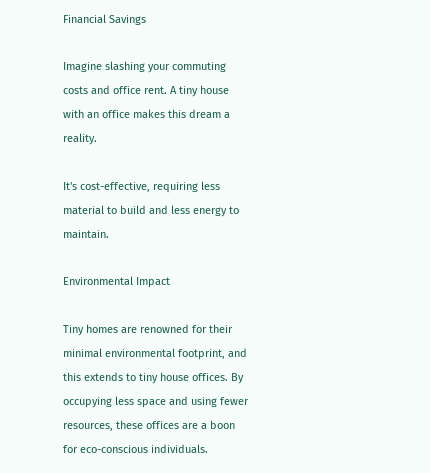Financial Savings

Imagine slashing your commuting costs and office rent. A tiny house with an office makes this dream a reality.

It's cost-effective, requiring less material to build and less energy to maintain.

Environmental Impact

Tiny homes are renowned for their minimal environmental footprint, and this extends to tiny house offices. By occupying less space and using fewer resources, these offices are a boon for eco-conscious individuals.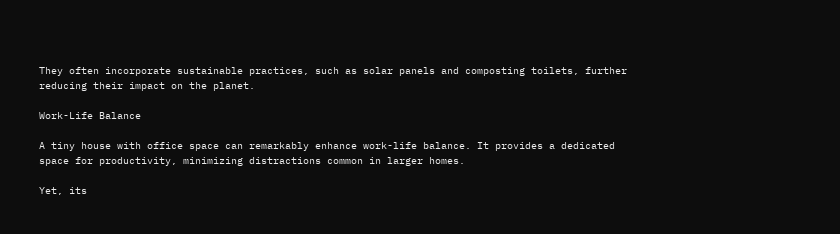They often incorporate sustainable practices, such as solar panels and composting toilets, further reducing their impact on the planet.

Work-Life Balance

A tiny house with office space can remarkably enhance work-life balance. It provides a dedicated space for productivity, minimizing distractions common in larger homes.

Yet, its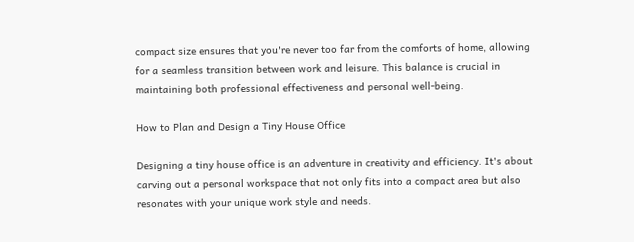compact size ensures that you're never too far from the comforts of home, allowing for a seamless transition between work and leisure. This balance is crucial in maintaining both professional effectiveness and personal well-being.

How to Plan and Design a Tiny House Office

Designing a tiny house office is an adventure in creativity and efficiency. It's about carving out a personal workspace that not only fits into a compact area but also resonates with your unique work style and needs.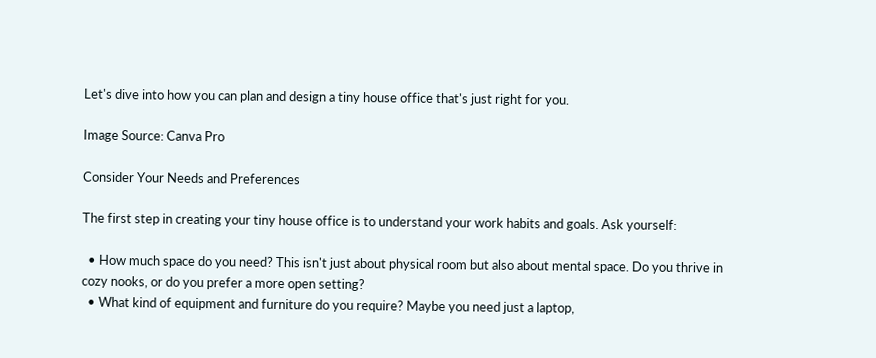Let's dive into how you can plan and design a tiny house office that's just right for you.

Image Source: Canva Pro

Consider Your Needs and Preferences

The first step in creating your tiny house office is to understand your work habits and goals. Ask yourself:

  • How much space do you need? This isn't just about physical room but also about mental space. Do you thrive in cozy nooks, or do you prefer a more open setting?
  • What kind of equipment and furniture do you require? Maybe you need just a laptop,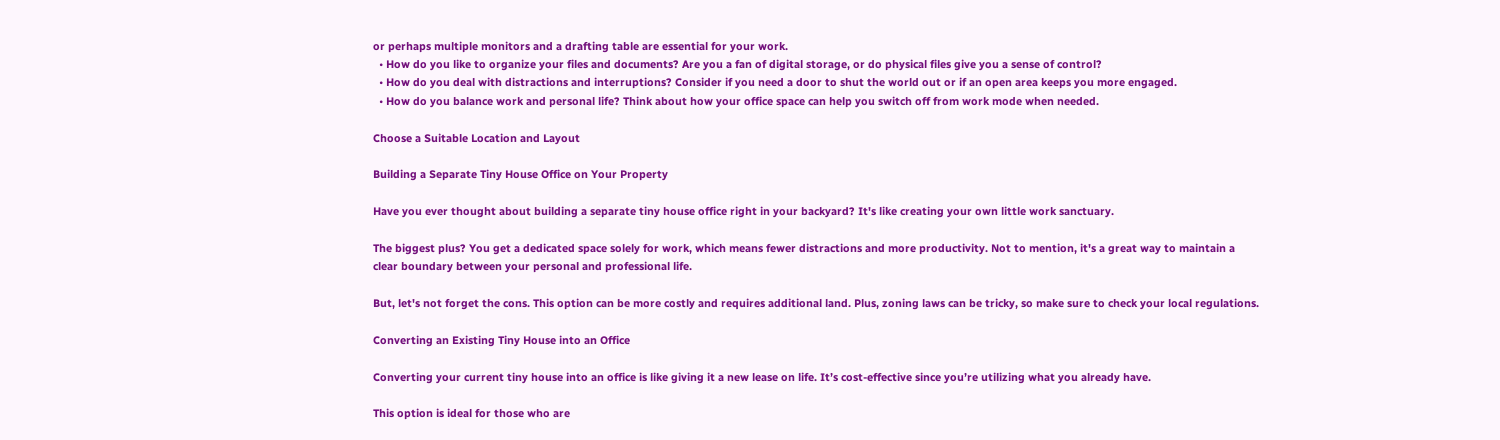or perhaps multiple monitors and a drafting table are essential for your work.
  • How do you like to organize your files and documents? Are you a fan of digital storage, or do physical files give you a sense of control?
  • How do you deal with distractions and interruptions? Consider if you need a door to shut the world out or if an open area keeps you more engaged.
  • How do you balance work and personal life? Think about how your office space can help you switch off from work mode when needed.

Choose a Suitable Location and Layout

Building a Separate Tiny House Office on Your Property

Have you ever thought about building a separate tiny house office right in your backyard? It's like creating your own little work sanctuary.

The biggest plus? You get a dedicated space solely for work, which means fewer distractions and more productivity. Not to mention, it's a great way to maintain a clear boundary between your personal and professional life.

But, let's not forget the cons. This option can be more costly and requires additional land. Plus, zoning laws can be tricky, so make sure to check your local regulations.

Converting an Existing Tiny House into an Office

Converting your current tiny house into an office is like giving it a new lease on life. It’s cost-effective since you’re utilizing what you already have.

This option is ideal for those who are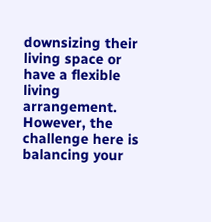downsizing their living space or have a flexible living arrangement. However, the challenge here is balancing your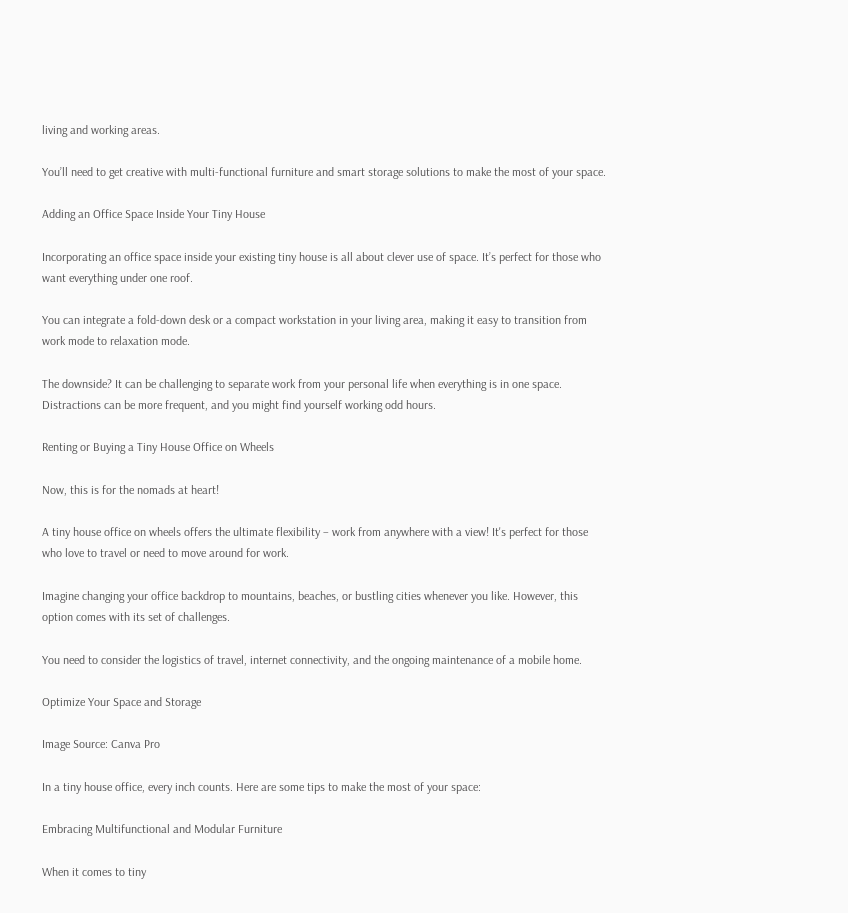living and working areas.

You’ll need to get creative with multi-functional furniture and smart storage solutions to make the most of your space.

Adding an Office Space Inside Your Tiny House

Incorporating an office space inside your existing tiny house is all about clever use of space. It’s perfect for those who want everything under one roof.

You can integrate a fold-down desk or a compact workstation in your living area, making it easy to transition from work mode to relaxation mode.

The downside? It can be challenging to separate work from your personal life when everything is in one space. Distractions can be more frequent, and you might find yourself working odd hours.

Renting or Buying a Tiny House Office on Wheels

Now, this is for the nomads at heart!

A tiny house office on wheels offers the ultimate flexibility – work from anywhere with a view! It's perfect for those who love to travel or need to move around for work.

Imagine changing your office backdrop to mountains, beaches, or bustling cities whenever you like. However, this option comes with its set of challenges.

You need to consider the logistics of travel, internet connectivity, and the ongoing maintenance of a mobile home.

Optimize Your Space and Storage

Image Source: Canva Pro

In a tiny house office, every inch counts. Here are some tips to make the most of your space:

Embracing Multifunctional and Modular Furniture

When it comes to tiny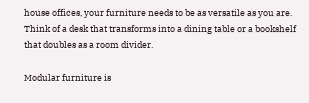house offices, your furniture needs to be as versatile as you are. Think of a desk that transforms into a dining table or a bookshelf that doubles as a room divider.

Modular furniture is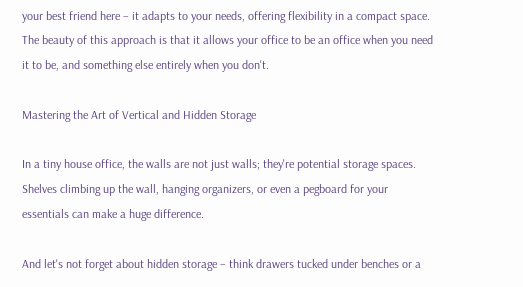your best friend here – it adapts to your needs, offering flexibility in a compact space. The beauty of this approach is that it allows your office to be an office when you need it to be, and something else entirely when you don't.

Mastering the Art of Vertical and Hidden Storage

In a tiny house office, the walls are not just walls; they're potential storage spaces. Shelves climbing up the wall, hanging organizers, or even a pegboard for your essentials can make a huge difference.

And let's not forget about hidden storage – think drawers tucked under benches or a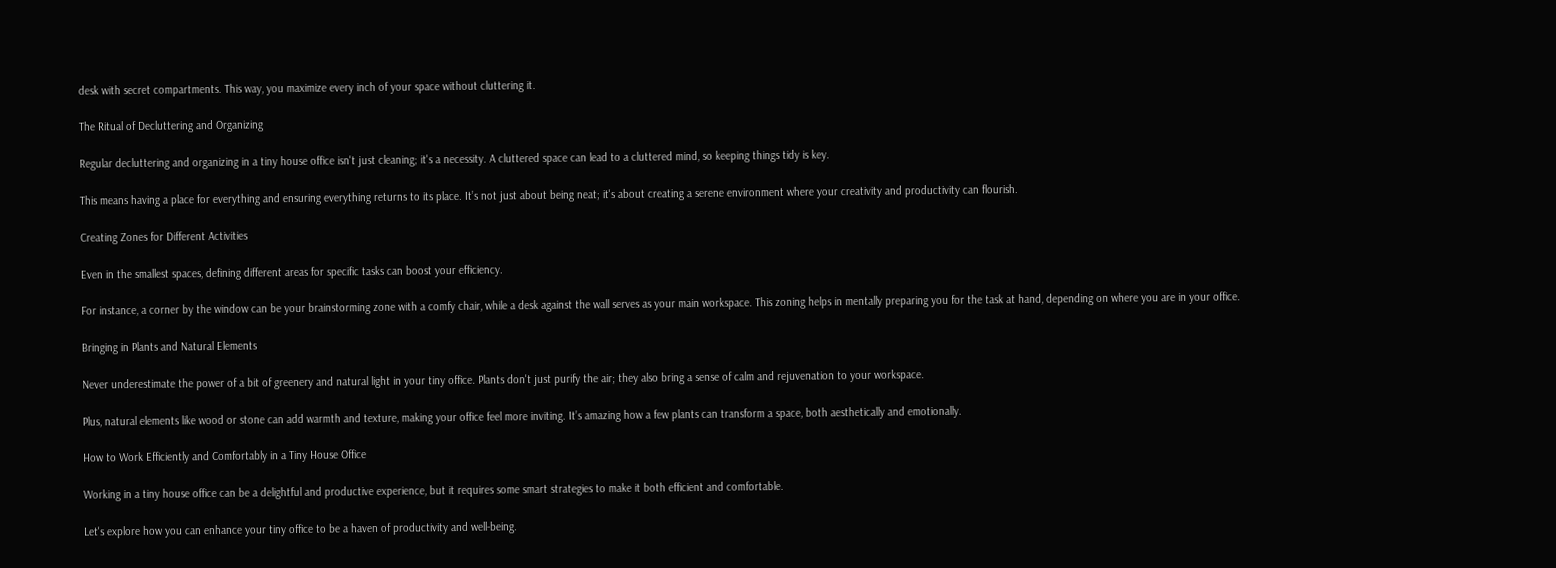desk with secret compartments. This way, you maximize every inch of your space without cluttering it.

The Ritual of Decluttering and Organizing

Regular decluttering and organizing in a tiny house office isn't just cleaning; it's a necessity. A cluttered space can lead to a cluttered mind, so keeping things tidy is key.

This means having a place for everything and ensuring everything returns to its place. It’s not just about being neat; it's about creating a serene environment where your creativity and productivity can flourish.

Creating Zones for Different Activities

Even in the smallest spaces, defining different areas for specific tasks can boost your efficiency.

For instance, a corner by the window can be your brainstorming zone with a comfy chair, while a desk against the wall serves as your main workspace. This zoning helps in mentally preparing you for the task at hand, depending on where you are in your office.

Bringing in Plants and Natural Elements

Never underestimate the power of a bit of greenery and natural light in your tiny office. Plants don't just purify the air; they also bring a sense of calm and rejuvenation to your workspace.

Plus, natural elements like wood or stone can add warmth and texture, making your office feel more inviting. It’s amazing how a few plants can transform a space, both aesthetically and emotionally.

How to Work Efficiently and Comfortably in a Tiny House Office

Working in a tiny house office can be a delightful and productive experience, but it requires some smart strategies to make it both efficient and comfortable.

Let's explore how you can enhance your tiny office to be a haven of productivity and well-being.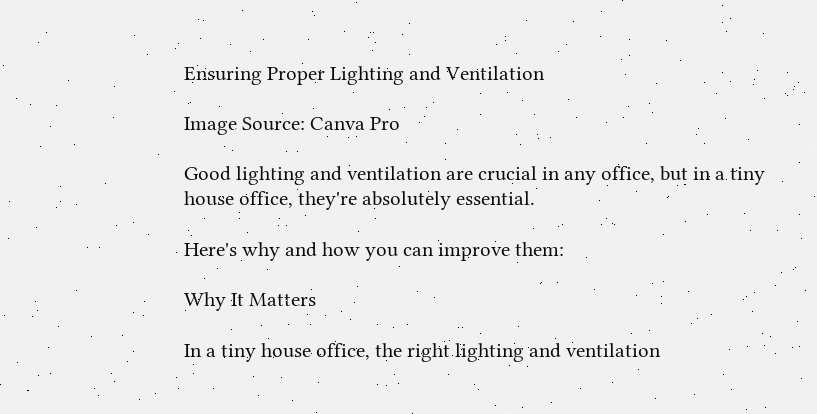Ensuring Proper Lighting and Ventilation

Image Source: Canva Pro

Good lighting and ventilation are crucial in any office, but in a tiny house office, they're absolutely essential.

Here's why and how you can improve them:

Why It Matters

In a tiny house office, the right lighting and ventilation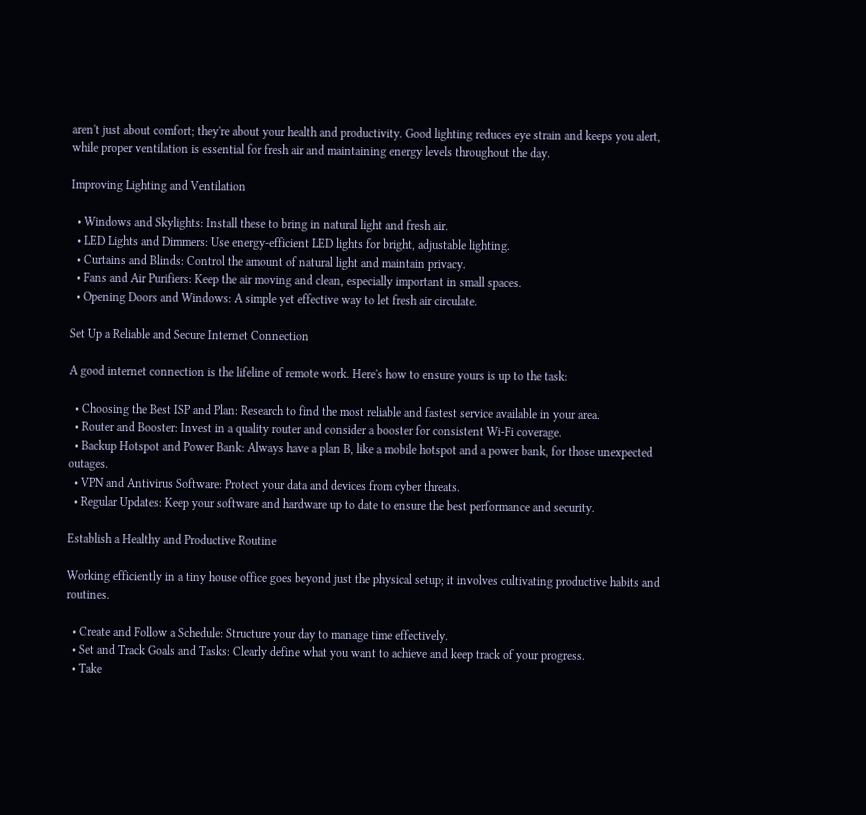aren't just about comfort; they're about your health and productivity. Good lighting reduces eye strain and keeps you alert, while proper ventilation is essential for fresh air and maintaining energy levels throughout the day.

Improving Lighting and Ventilation

  • Windows and Skylights: Install these to bring in natural light and fresh air.
  • LED Lights and Dimmers: Use energy-efficient LED lights for bright, adjustable lighting.
  • Curtains and Blinds: Control the amount of natural light and maintain privacy.
  • Fans and Air Purifiers: Keep the air moving and clean, especially important in small spaces.
  • Opening Doors and Windows: A simple yet effective way to let fresh air circulate.

Set Up a Reliable and Secure Internet Connection

A good internet connection is the lifeline of remote work. Here's how to ensure yours is up to the task:

  • Choosing the Best ISP and Plan: Research to find the most reliable and fastest service available in your area.
  • Router and Booster: Invest in a quality router and consider a booster for consistent Wi-Fi coverage.
  • Backup Hotspot and Power Bank: Always have a plan B, like a mobile hotspot and a power bank, for those unexpected outages.
  • VPN and Antivirus Software: Protect your data and devices from cyber threats.
  • Regular Updates: Keep your software and hardware up to date to ensure the best performance and security.

Establish a Healthy and Productive Routine

Working efficiently in a tiny house office goes beyond just the physical setup; it involves cultivating productive habits and routines.

  • Create and Follow a Schedule: Structure your day to manage time effectively.
  • Set and Track Goals and Tasks: Clearly define what you want to achieve and keep track of your progress.
  • Take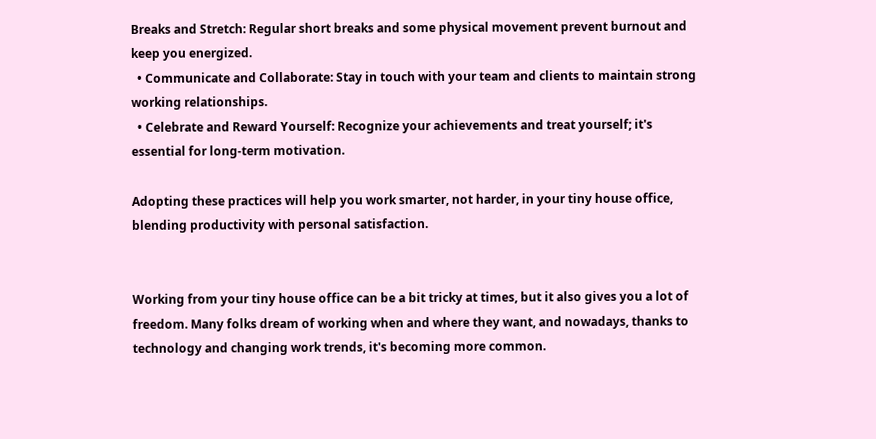Breaks and Stretch: Regular short breaks and some physical movement prevent burnout and keep you energized.
  • Communicate and Collaborate: Stay in touch with your team and clients to maintain strong working relationships.
  • Celebrate and Reward Yourself: Recognize your achievements and treat yourself; it's essential for long-term motivation.

Adopting these practices will help you work smarter, not harder, in your tiny house office, blending productivity with personal satisfaction.


Working from your tiny house office can be a bit tricky at times, but it also gives you a lot of freedom. Many folks dream of working when and where they want, and nowadays, thanks to technology and changing work trends, it's becoming more common.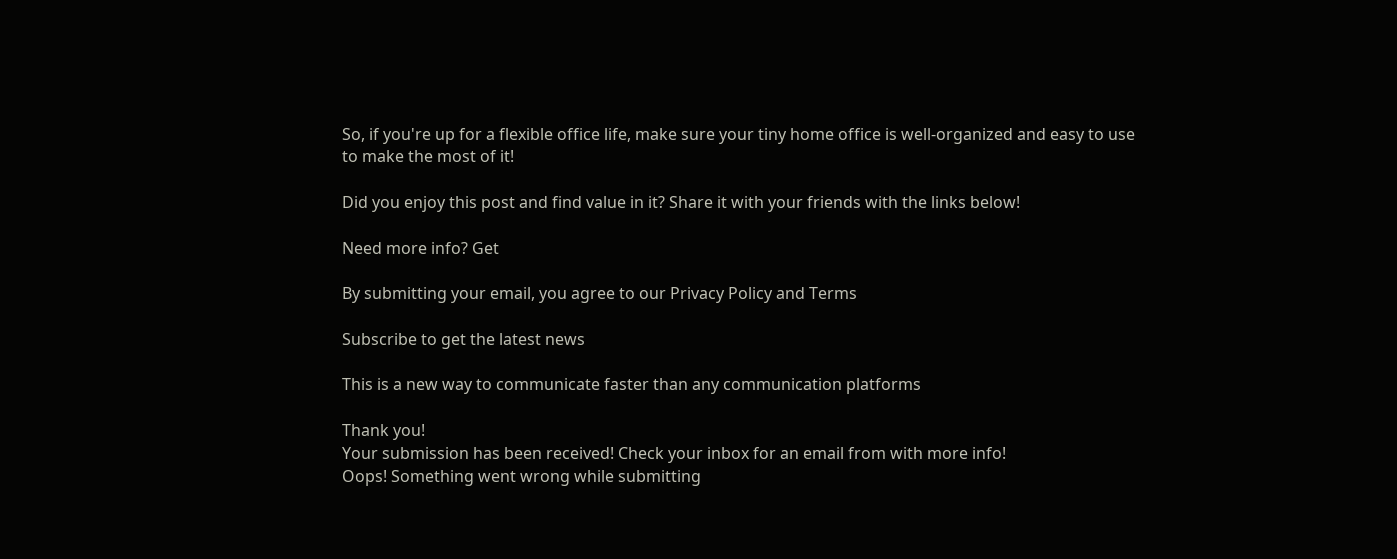So, if you're up for a flexible office life, make sure your tiny home office is well-organized and easy to use to make the most of it!

Did you enjoy this post and find value in it? Share it with your friends with the links below!

Need more info? Get

By submitting your email, you agree to our Privacy Policy and Terms

Subscribe to get the latest news

This is a new way to communicate faster than any communication platforms

Thank you!
Your submission has been received! Check your inbox for an email from with more info!
Oops! Something went wrong while submitting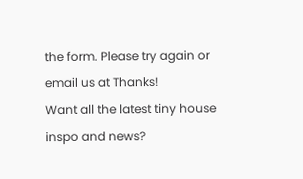the form. Please try again or email us at Thanks!
Want all the latest tiny house inspo and news?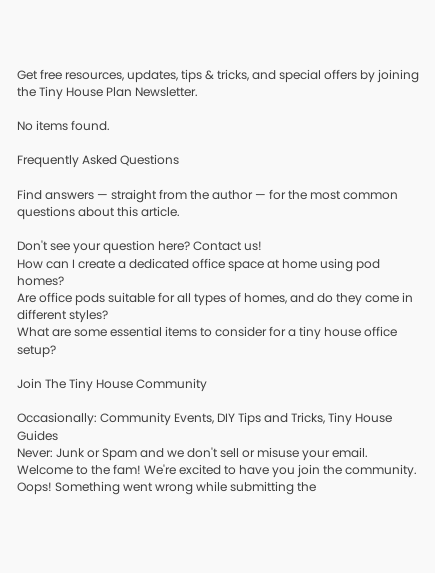Get free resources, updates, tips & tricks, and special offers by joining the Tiny House Plan Newsletter.

No items found.

Frequently Asked Questions

Find answers — straight from the author — for the most common questions about this article.

Don't see your question here? Contact us!
How can I create a dedicated office space at home using pod homes?
Are office pods suitable for all types of homes, and do they come in different styles?
What are some essential items to consider for a tiny house office setup?

Join The Tiny House Community

Occasionally: Community Events, DIY Tips and Tricks, Tiny House Guides
Never: Junk or Spam and we don't sell or misuse your email.
Welcome to the fam! We're excited to have you join the community.
Oops! Something went wrong while submitting the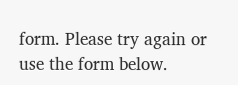form. Please try again or use the form below.